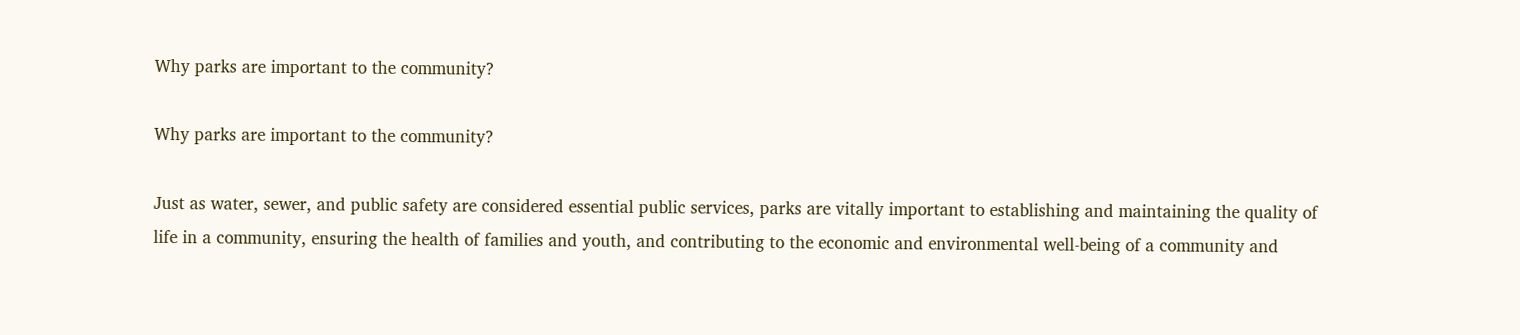Why parks are important to the community?

Why parks are important to the community?

Just as water, sewer, and public safety are considered essential public services, parks are vitally important to establishing and maintaining the quality of life in a community, ensuring the health of families and youth, and contributing to the economic and environmental well-being of a community and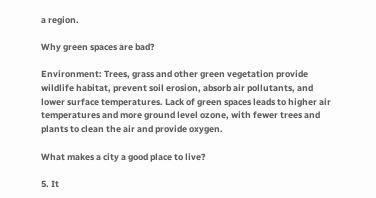a region.

Why green spaces are bad?

Environment: Trees, grass and other green vegetation provide wildlife habitat, prevent soil erosion, absorb air pollutants, and lower surface temperatures. Lack of green spaces leads to higher air temperatures and more ground level ozone, with fewer trees and plants to clean the air and provide oxygen.

What makes a city a good place to live?

5. It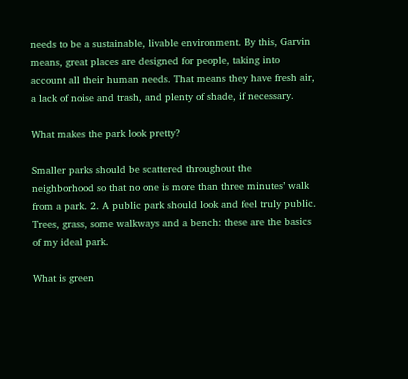needs to be a sustainable, livable environment. By this, Garvin means, great places are designed for people, taking into account all their human needs. That means they have fresh air, a lack of noise and trash, and plenty of shade, if necessary.

What makes the park look pretty?

Smaller parks should be scattered throughout the neighborhood so that no one is more than three minutes’ walk from a park. 2. A public park should look and feel truly public. Trees, grass, some walkways and a bench: these are the basics of my ideal park.

What is green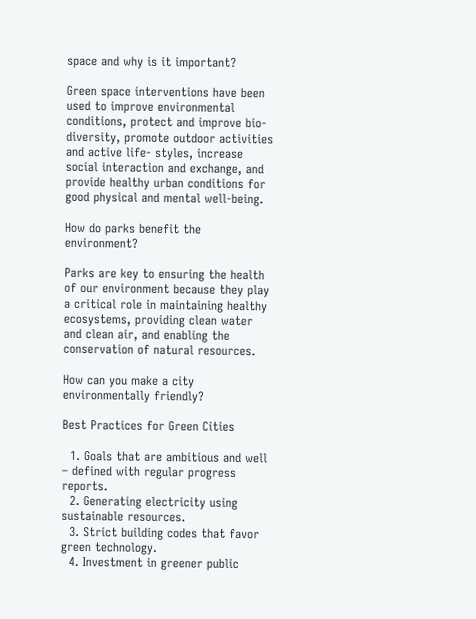space and why is it important?

Green space interventions have been used to improve environmental conditions, protect and improve bio- diversity, promote outdoor activities and active life- styles, increase social interaction and exchange, and provide healthy urban conditions for good physical and mental well-being.

How do parks benefit the environment?

Parks are key to ensuring the health of our environment because they play a critical role in maintaining healthy ecosystems, providing clean water and clean air, and enabling the conservation of natural resources.

How can you make a city environmentally friendly?

Best Practices for Green Cities

  1. Goals that are ambitious and well – defined with regular progress reports.
  2. Generating electricity using sustainable resources.
  3. Strict building codes that favor green technology.
  4. Investment in greener public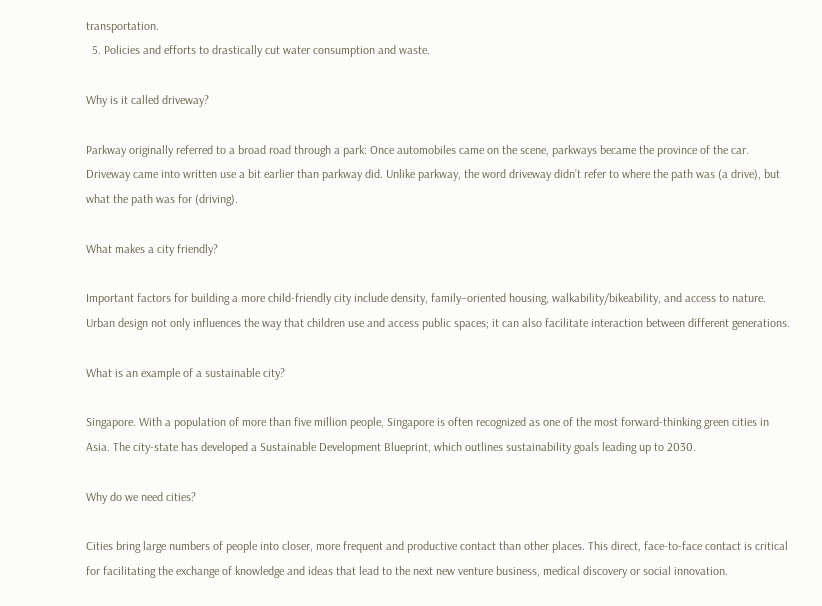transportation.
  5. Policies and efforts to drastically cut water consumption and waste.

Why is it called driveway?

Parkway originally referred to a broad road through a park: Once automobiles came on the scene, parkways became the province of the car. Driveway came into written use a bit earlier than parkway did. Unlike parkway, the word driveway didn’t refer to where the path was (a drive), but what the path was for (driving).

What makes a city friendly?

Important factors for building a more child-friendly city include density, family–oriented housing, walkability/bikeability, and access to nature. Urban design not only influences the way that children use and access public spaces; it can also facilitate interaction between different generations.

What is an example of a sustainable city?

Singapore. With a population of more than five million people, Singapore is often recognized as one of the most forward-thinking green cities in Asia. The city-state has developed a Sustainable Development Blueprint, which outlines sustainability goals leading up to 2030.

Why do we need cities?

Cities bring large numbers of people into closer, more frequent and productive contact than other places. This direct, face-to-face contact is critical for facilitating the exchange of knowledge and ideas that lead to the next new venture business, medical discovery or social innovation.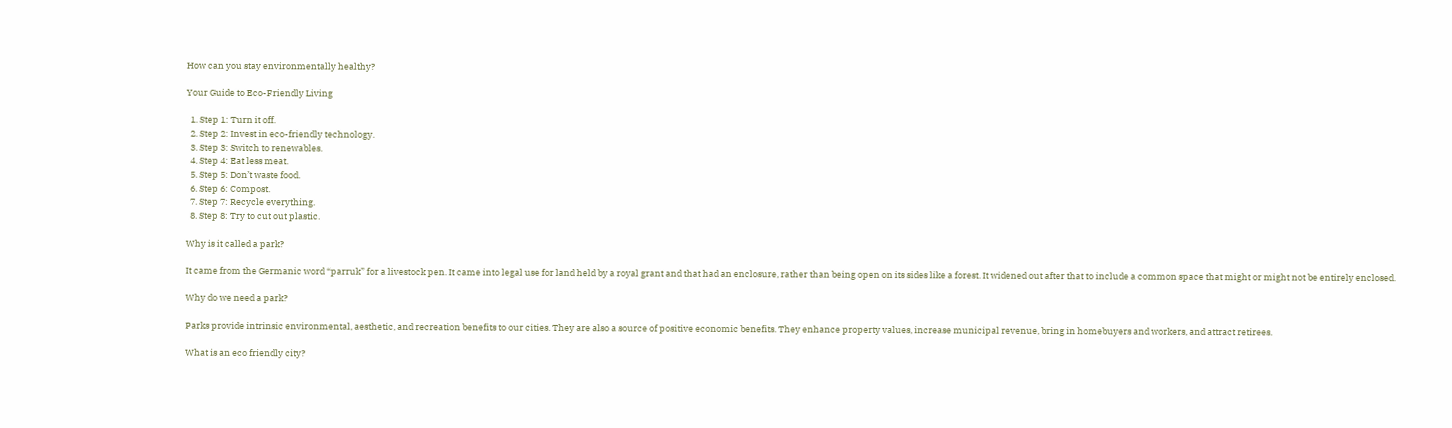How can you stay environmentally healthy?

Your Guide to Eco-Friendly Living

  1. Step 1: Turn it off.
  2. Step 2: Invest in eco-friendly technology.
  3. Step 3: Switch to renewables.
  4. Step 4: Eat less meat.
  5. Step 5: Don’t waste food.
  6. Step 6: Compost.
  7. Step 7: Recycle everything.
  8. Step 8: Try to cut out plastic.

Why is it called a park?

It came from the Germanic word “parruk” for a livestock pen. It came into legal use for land held by a royal grant and that had an enclosure, rather than being open on its sides like a forest. It widened out after that to include a common space that might or might not be entirely enclosed.

Why do we need a park?

Parks provide intrinsic environmental, aesthetic, and recreation benefits to our cities. They are also a source of positive economic benefits. They enhance property values, increase municipal revenue, bring in homebuyers and workers, and attract retirees.

What is an eco friendly city?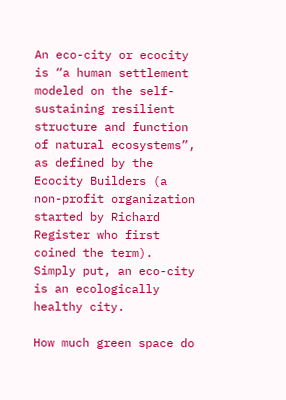An eco-city or ecocity is “a human settlement modeled on the self-sustaining resilient structure and function of natural ecosystems”, as defined by the Ecocity Builders (a non-profit organization started by Richard Register who first coined the term). Simply put, an eco-city is an ecologically healthy city.

How much green space do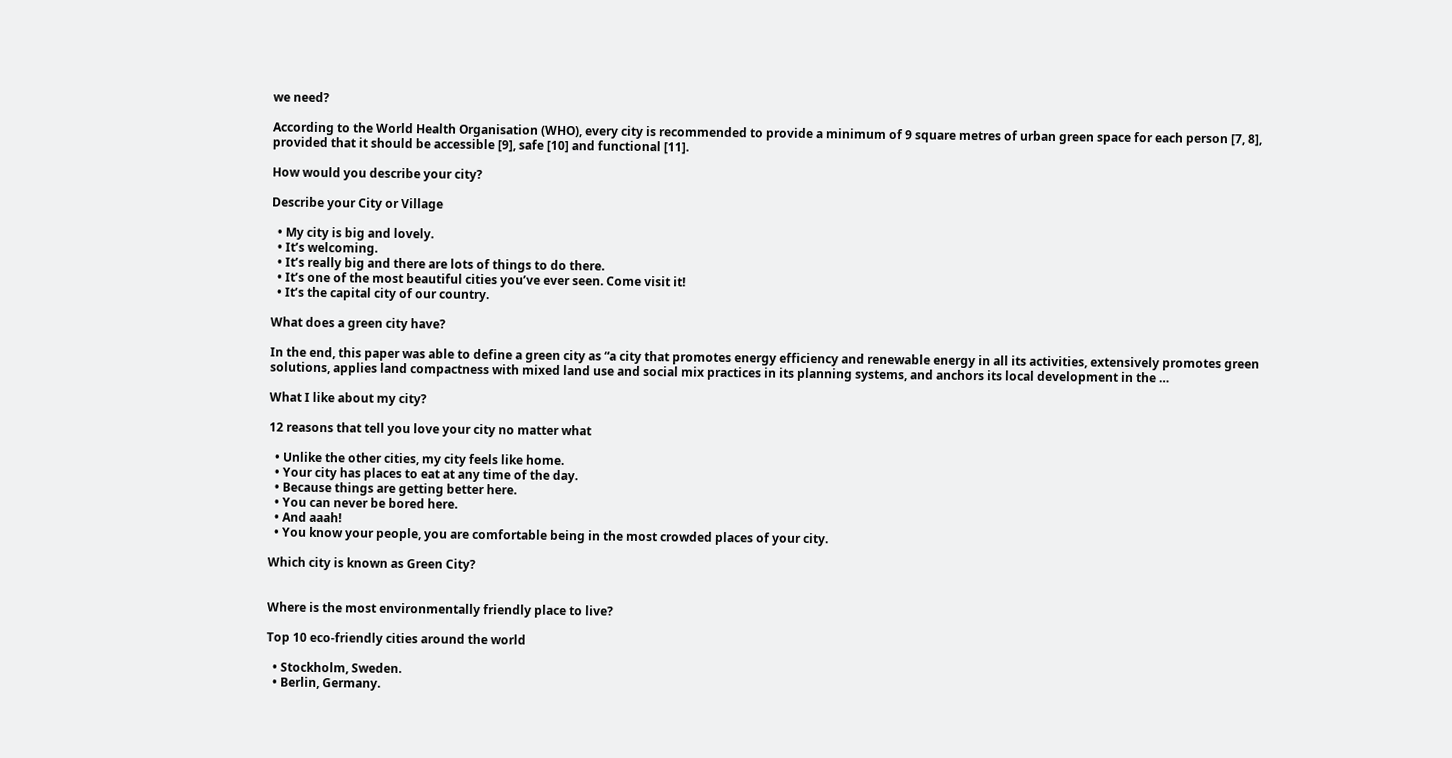we need?

According to the World Health Organisation (WHO), every city is recommended to provide a minimum of 9 square metres of urban green space for each person [7, 8], provided that it should be accessible [9], safe [10] and functional [11].

How would you describe your city?

Describe your City or Village

  • My city is big and lovely.
  • It’s welcoming.
  • It’s really big and there are lots of things to do there.
  • It’s one of the most beautiful cities you’ve ever seen. Come visit it!
  • It’s the capital city of our country.

What does a green city have?

In the end, this paper was able to define a green city as “a city that promotes energy efficiency and renewable energy in all its activities, extensively promotes green solutions, applies land compactness with mixed land use and social mix practices in its planning systems, and anchors its local development in the …

What I like about my city?

12 reasons that tell you love your city no matter what

  • Unlike the other cities, my city feels like home.
  • Your city has places to eat at any time of the day.
  • Because things are getting better here.
  • You can never be bored here.
  • And aaah!
  • You know your people, you are comfortable being in the most crowded places of your city.

Which city is known as Green City?


Where is the most environmentally friendly place to live?

Top 10 eco-friendly cities around the world

  • Stockholm, Sweden.
  • Berlin, Germany.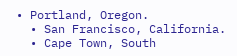• Portland, Oregon.
  • San Francisco, California.
  • Cape Town, South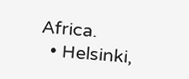Africa.
  • Helsinki,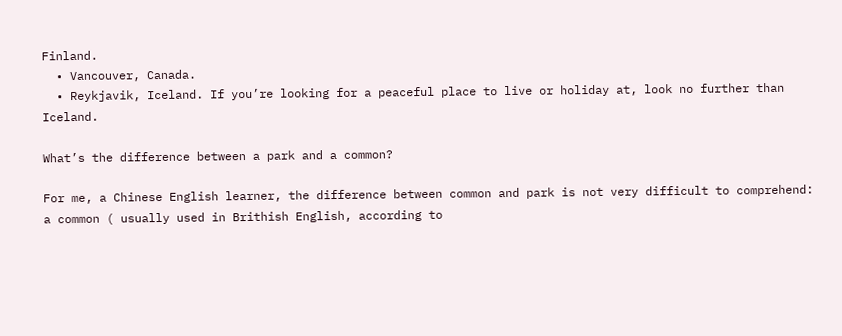Finland.
  • Vancouver, Canada.
  • Reykjavik, Iceland. If you’re looking for a peaceful place to live or holiday at, look no further than Iceland.

What’s the difference between a park and a common?

For me, a Chinese English learner, the difference between common and park is not very difficult to comprehend: a common ( usually used in Brithish English, according to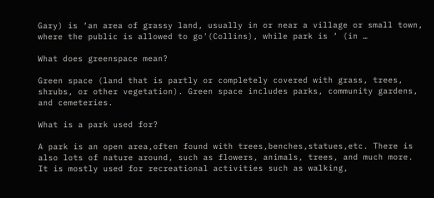Gary) is ‘an area of grassy land, usually in or near a village or small town, where the public is allowed to go'(Collins), while park is ‘ (in …

What does greenspace mean?

Green space (land that is partly or completely covered with grass, trees, shrubs, or other vegetation). Green space includes parks, community gardens, and cemeteries.

What is a park used for?

A park is an open area,often found with trees,benches,statues,etc. There is also lots of nature around, such as flowers, animals, trees, and much more. It is mostly used for recreational activities such as walking,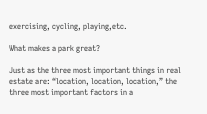exercising, cycling, playing,etc.

What makes a park great?

Just as the three most important things in real estate are: “location, location, location,” the three most important factors in a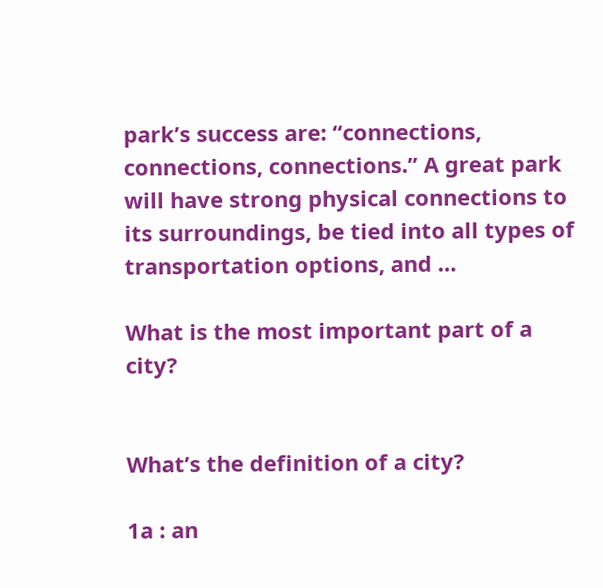park’s success are: “connections, connections, connections.” A great park will have strong physical connections to its surroundings, be tied into all types of transportation options, and …

What is the most important part of a city?


What’s the definition of a city?

1a : an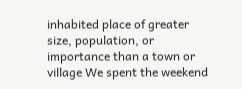inhabited place of greater size, population, or importance than a town or village We spent the weekend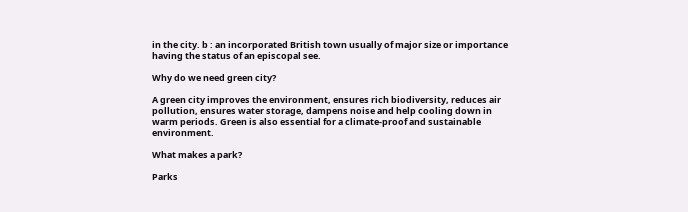in the city. b : an incorporated British town usually of major size or importance having the status of an episcopal see.

Why do we need green city?

A green city improves the environment, ensures rich biodiversity, reduces air pollution, ensures water storage, dampens noise and help cooling down in warm periods. Green is also essential for a climate-proof and sustainable environment.

What makes a park?

Parks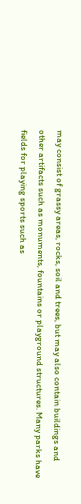may consist of grassy areas, rocks, soil and trees, but may also contain buildings and other artifacts such as monuments, fountains or playground structures. Many parks have fields for playing sports such as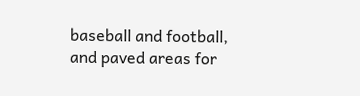baseball and football, and paved areas for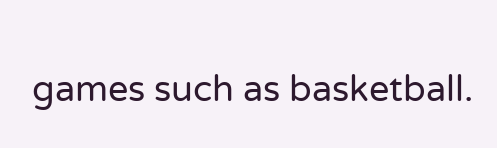games such as basketball.